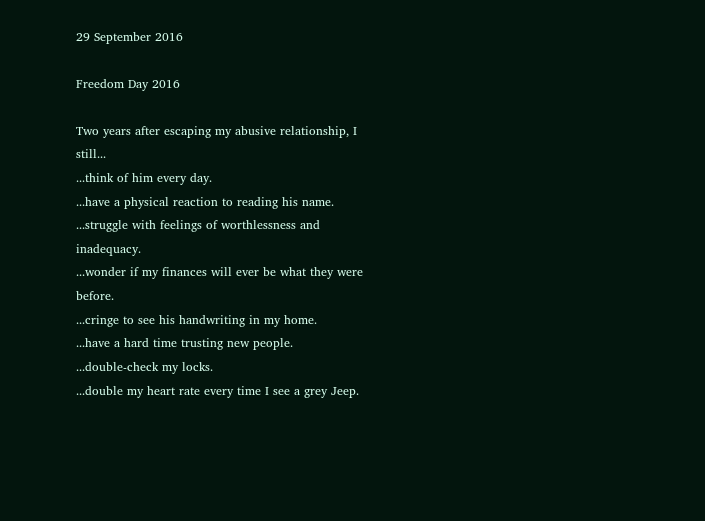29 September 2016

Freedom Day 2016

Two years after escaping my abusive relationship, I still...
...think of him every day.
...have a physical reaction to reading his name.
...struggle with feelings of worthlessness and inadequacy.
...wonder if my finances will ever be what they were before.
...cringe to see his handwriting in my home.
...have a hard time trusting new people.
...double-check my locks.
...double my heart rate every time I see a grey Jeep.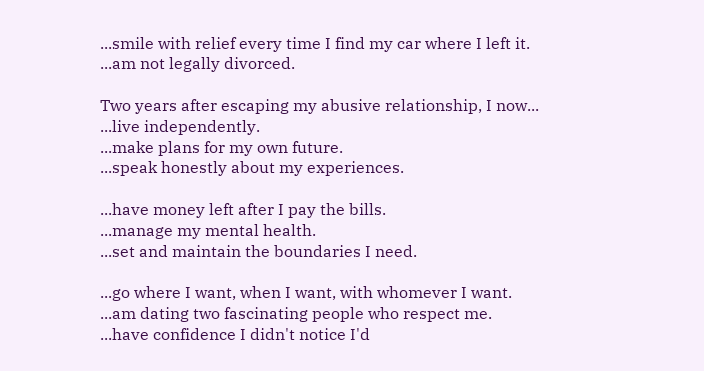...smile with relief every time I find my car where I left it.
...am not legally divorced.

Two years after escaping my abusive relationship, I now...
...live independently.
...make plans for my own future.
...speak honestly about my experiences.

...have money left after I pay the bills.
...manage my mental health.
...set and maintain the boundaries I need.

...go where I want, when I want, with whomever I want.
...am dating two fascinating people who respect me.
...have confidence I didn't notice I'd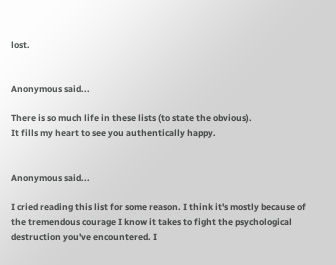lost.


Anonymous said...

There is so much life in these lists (to state the obvious).
It fills my heart to see you authentically happy.


Anonymous said...

I cried reading this list for some reason. I think it's mostly because of the tremendous courage I know it takes to fight the psychological destruction you've encountered. I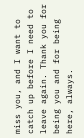miss you, and I want to catch up before I need to leave again. Thank you for being you and for being here, always.